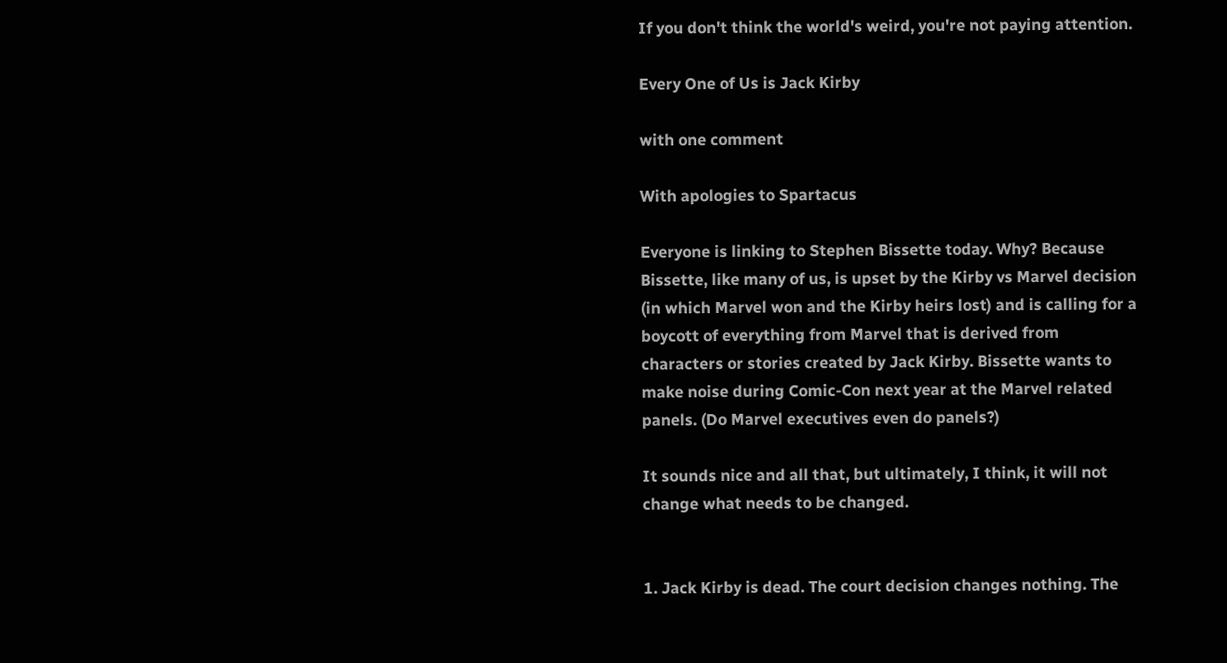If you don't think the world's weird, you're not paying attention.

Every One of Us is Jack Kirby

with one comment

With apologies to Spartacus

Everyone is linking to Stephen Bissette today. Why? Because Bissette, like many of us, is upset by the Kirby vs Marvel decision (in which Marvel won and the Kirby heirs lost) and is calling for a boycott of everything from Marvel that is derived from characters or stories created by Jack Kirby. Bissette wants to make noise during Comic-Con next year at the Marvel related panels. (Do Marvel executives even do panels?)

It sounds nice and all that, but ultimately, I think, it will not change what needs to be changed.


1. Jack Kirby is dead. The court decision changes nothing. The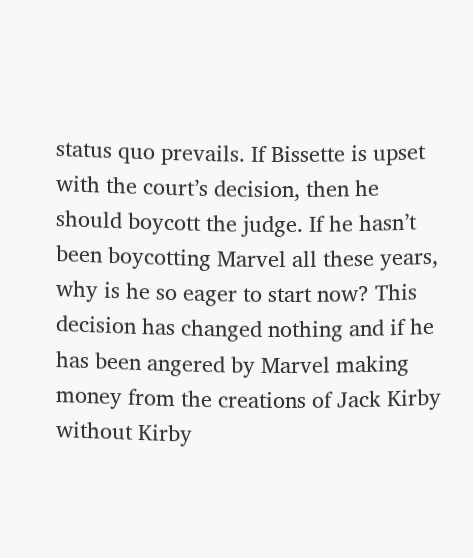status quo prevails. If Bissette is upset with the court’s decision, then he should boycott the judge. If he hasn’t been boycotting Marvel all these years, why is he so eager to start now? This decision has changed nothing and if he has been angered by Marvel making money from the creations of Jack Kirby without Kirby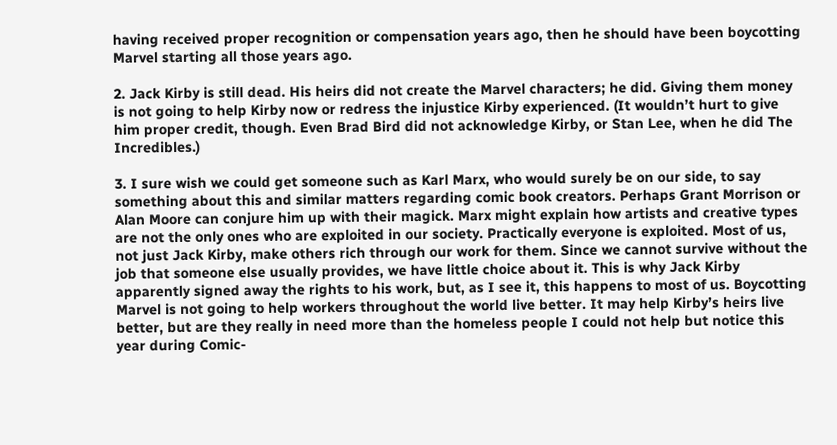having received proper recognition or compensation years ago, then he should have been boycotting Marvel starting all those years ago.

2. Jack Kirby is still dead. His heirs did not create the Marvel characters; he did. Giving them money is not going to help Kirby now or redress the injustice Kirby experienced. (It wouldn’t hurt to give him proper credit, though. Even Brad Bird did not acknowledge Kirby, or Stan Lee, when he did The Incredibles.)

3. I sure wish we could get someone such as Karl Marx, who would surely be on our side, to say something about this and similar matters regarding comic book creators. Perhaps Grant Morrison or Alan Moore can conjure him up with their magick. Marx might explain how artists and creative types are not the only ones who are exploited in our society. Practically everyone is exploited. Most of us, not just Jack Kirby, make others rich through our work for them. Since we cannot survive without the job that someone else usually provides, we have little choice about it. This is why Jack Kirby apparently signed away the rights to his work, but, as I see it, this happens to most of us. Boycotting Marvel is not going to help workers throughout the world live better. It may help Kirby’s heirs live better, but are they really in need more than the homeless people I could not help but notice this year during Comic-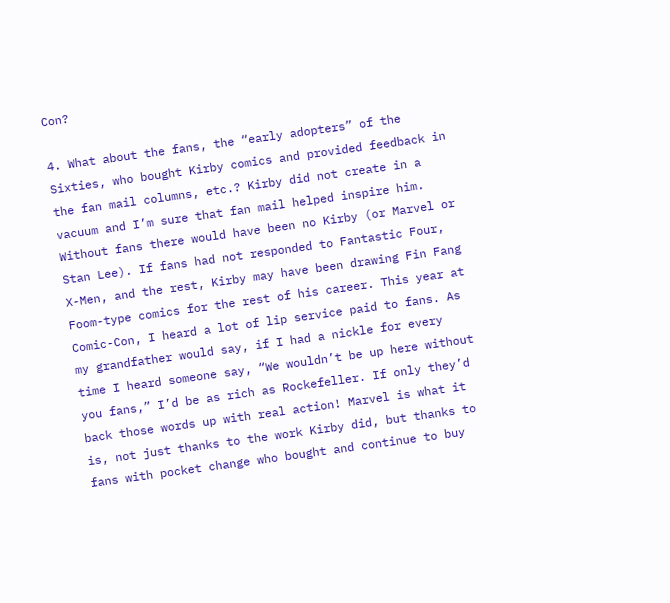Con?

4. What about the fans, the “early adopters” of the Sixties, who bought Kirby comics and provided feedback in the fan mail columns, etc.? Kirby did not create in a vacuum and I’m sure that fan mail helped inspire him. Without fans there would have been no Kirby (or Marvel or Stan Lee). If fans had not responded to Fantastic Four, X-Men, and the rest, Kirby may have been drawing Fin Fang Foom-type comics for the rest of his career. This year at Comic-Con, I heard a lot of lip service paid to fans. As my grandfather would say, if I had a nickle for every time I heard someone say, “We wouldn’t be up here without you fans,” I’d be as rich as Rockefeller. If only they’d back those words up with real action! Marvel is what it is, not just thanks to the work Kirby did, but thanks to fans with pocket change who bought and continue to buy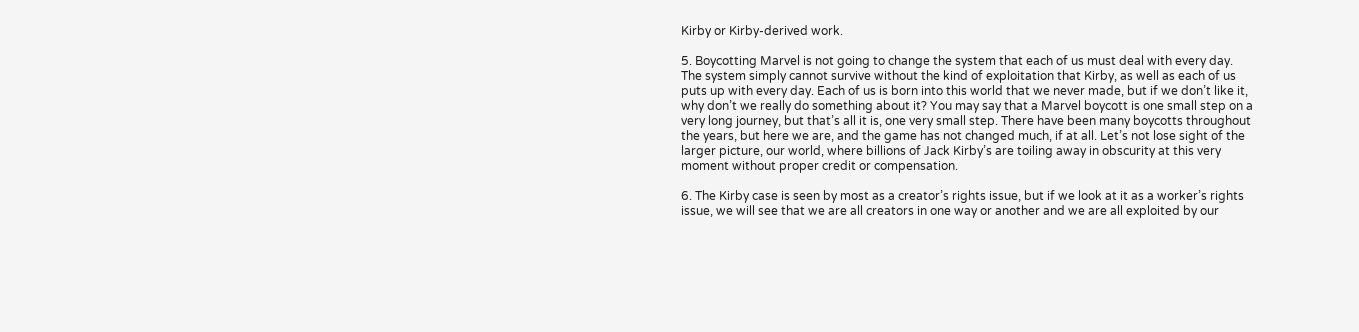Kirby or Kirby-derived work.

5. Boycotting Marvel is not going to change the system that each of us must deal with every day. The system simply cannot survive without the kind of exploitation that Kirby, as well as each of us puts up with every day. Each of us is born into this world that we never made, but if we don’t like it, why don’t we really do something about it? You may say that a Marvel boycott is one small step on a very long journey, but that’s all it is, one very small step. There have been many boycotts throughout the years, but here we are, and the game has not changed much, if at all. Let’s not lose sight of the larger picture, our world, where billions of Jack Kirby’s are toiling away in obscurity at this very moment without proper credit or compensation.

6. The Kirby case is seen by most as a creator’s rights issue, but if we look at it as a worker’s rights issue, we will see that we are all creators in one way or another and we are all exploited by our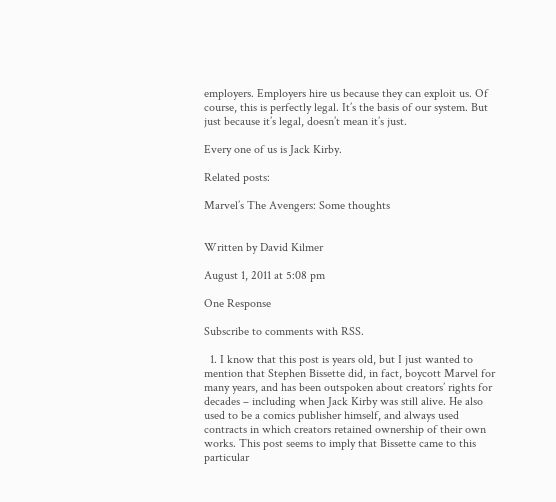employers. Employers hire us because they can exploit us. Of course, this is perfectly legal. It’s the basis of our system. But just because it’s legal, doesn’t mean it’s just.

Every one of us is Jack Kirby.

Related posts:

Marvel’s The Avengers: Some thoughts


Written by David Kilmer

August 1, 2011 at 5:08 pm

One Response

Subscribe to comments with RSS.

  1. I know that this post is years old, but I just wanted to mention that Stephen Bissette did, in fact, boycott Marvel for many years, and has been outspoken about creators’ rights for decades – including when Jack Kirby was still alive. He also used to be a comics publisher himself, and always used contracts in which creators retained ownership of their own works. This post seems to imply that Bissette came to this particular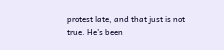protest late, and that just is not true. He’s been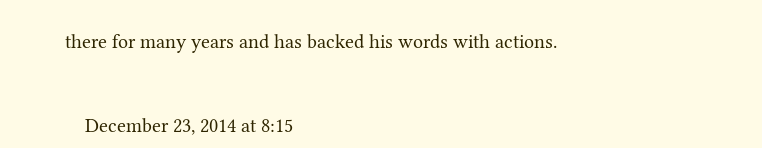there for many years and has backed his words with actions.


    December 23, 2014 at 8:15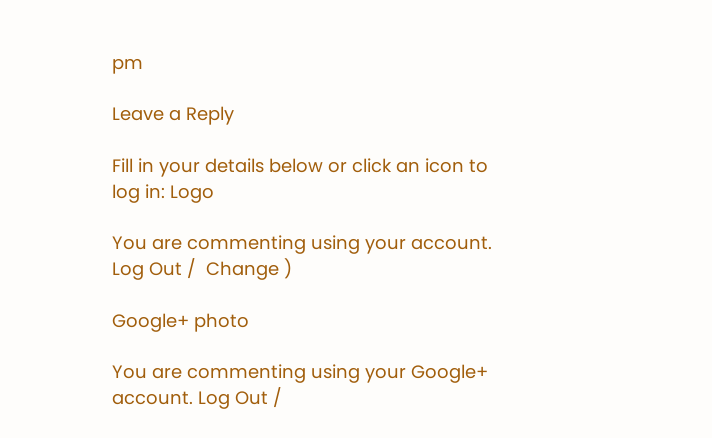pm

Leave a Reply

Fill in your details below or click an icon to log in: Logo

You are commenting using your account. Log Out /  Change )

Google+ photo

You are commenting using your Google+ account. Log Out /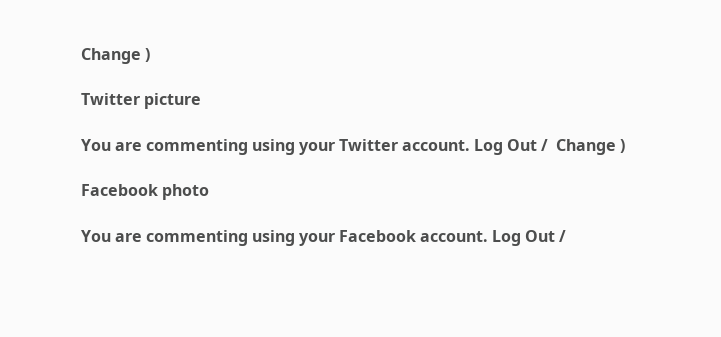Change )

Twitter picture

You are commenting using your Twitter account. Log Out /  Change )

Facebook photo

You are commenting using your Facebook account. Log Out /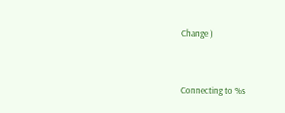Change )


Connecting to %s